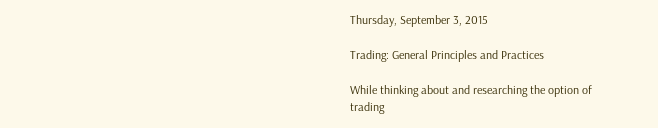Thursday, September 3, 2015

Trading: General Principles and Practices

While thinking about and researching the option of trading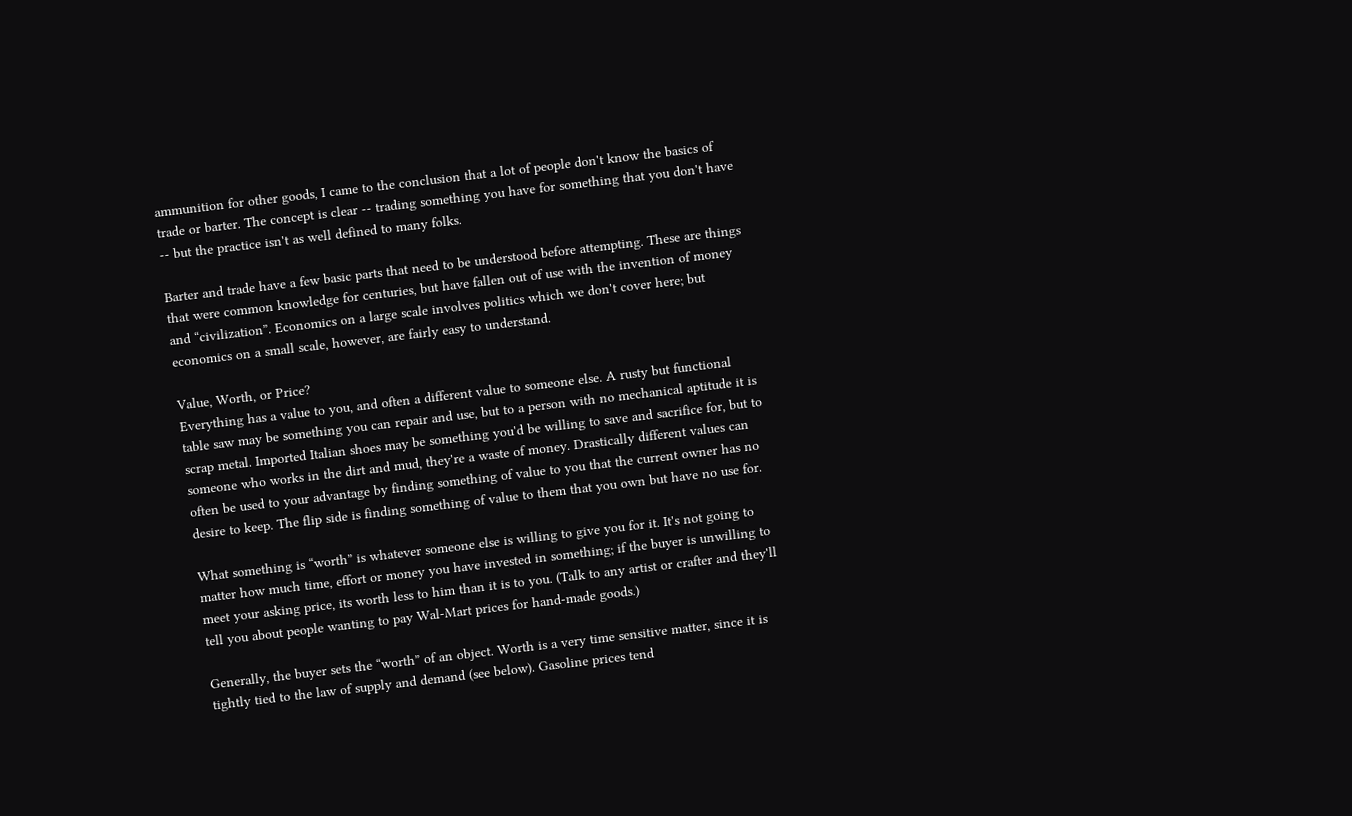ammunition for other goods, I came to the conclusion that a lot of people don't know the basics of trade or barter. The concept is clear -- trading something you have for something that you don't have -- but the practice isn't as well defined to many folks.

Barter and trade have a few basic parts that need to be understood before attempting. These are things that were common knowledge for centuries, but have fallen out of use with the invention of money and “civilization”. Economics on a large scale involves politics which we don't cover here; but economics on a small scale, however, are fairly easy to understand.

Value, Worth, or Price?
Everything has a value to you, and often a different value to someone else. A rusty but functional table saw may be something you can repair and use, but to a person with no mechanical aptitude it is scrap metal. Imported Italian shoes may be something you'd be willing to save and sacrifice for, but to someone who works in the dirt and mud, they're a waste of money. Drastically different values can often be used to your advantage by finding something of value to you that the current owner has no desire to keep. The flip side is finding something of value to them that you own but have no use for.

What something is “worth” is whatever someone else is willing to give you for it. It's not going to matter how much time, effort or money you have invested in something; if the buyer is unwilling to meet your asking price, its worth less to him than it is to you. (Talk to any artist or crafter and they'll tell you about people wanting to pay Wal-Mart prices for hand-made goods.)

Generally, the buyer sets the “worth” of an object. Worth is a very time sensitive matter, since it is tightly tied to the law of supply and demand (see below). Gasoline prices tend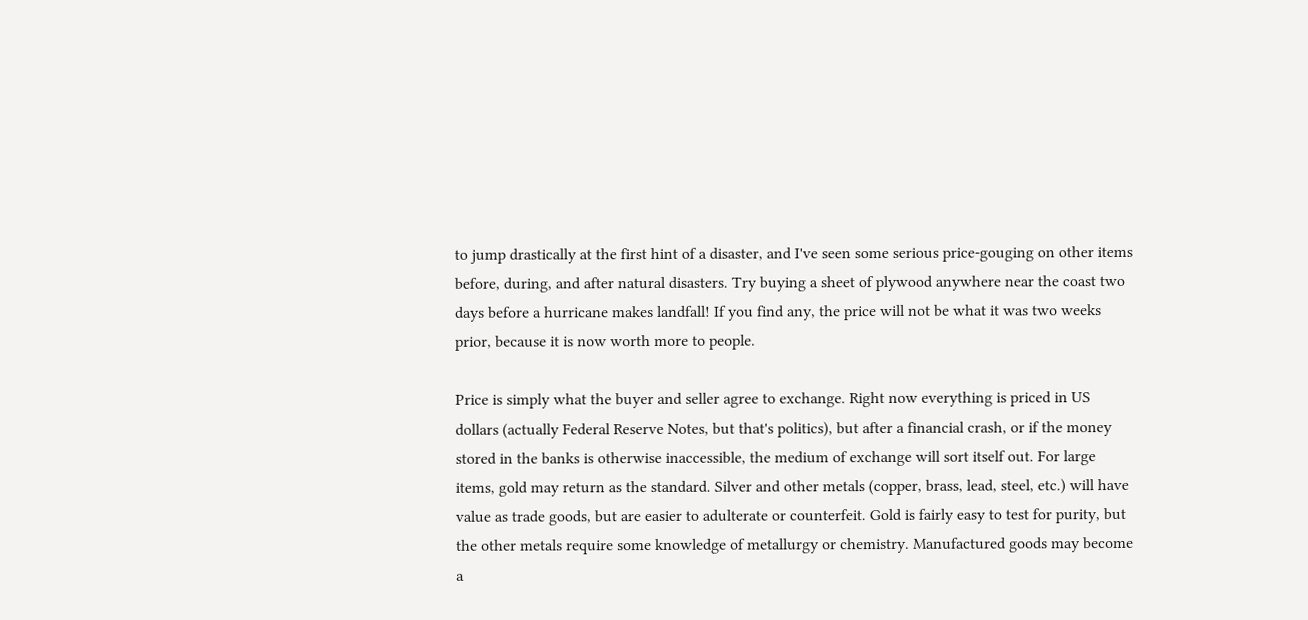to jump drastically at the first hint of a disaster, and I've seen some serious price-gouging on other items before, during, and after natural disasters. Try buying a sheet of plywood anywhere near the coast two days before a hurricane makes landfall! If you find any, the price will not be what it was two weeks prior, because it is now worth more to people.

Price is simply what the buyer and seller agree to exchange. Right now everything is priced in US dollars (actually Federal Reserve Notes, but that's politics), but after a financial crash, or if the money stored in the banks is otherwise inaccessible, the medium of exchange will sort itself out. For large items, gold may return as the standard. Silver and other metals (copper, brass, lead, steel, etc.) will have value as trade goods, but are easier to adulterate or counterfeit. Gold is fairly easy to test for purity, but the other metals require some knowledge of metallurgy or chemistry. Manufactured goods may become a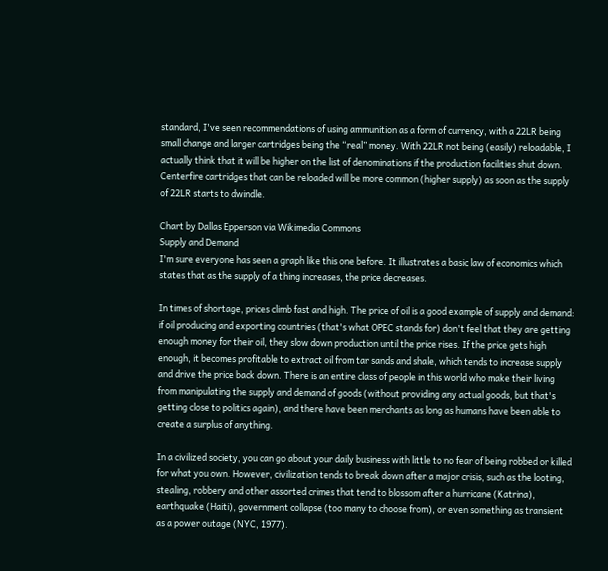standard, I've seen recommendations of using ammunition as a form of currency, with a 22LR being small change and larger cartridges being the “real” money. With 22LR not being (easily) reloadable, I actually think that it will be higher on the list of denominations if the production facilities shut down. Centerfire cartridges that can be reloaded will be more common (higher supply) as soon as the supply of 22LR starts to dwindle.

Chart by Dallas Epperson via Wikimedia Commons
Supply and Demand
I'm sure everyone has seen a graph like this one before. It illustrates a basic law of economics which states that as the supply of a thing increases, the price decreases.

In times of shortage, prices climb fast and high. The price of oil is a good example of supply and demand: if oil producing and exporting countries (that's what OPEC stands for) don't feel that they are getting enough money for their oil, they slow down production until the price rises. If the price gets high enough, it becomes profitable to extract oil from tar sands and shale, which tends to increase supply and drive the price back down. There is an entire class of people in this world who make their living from manipulating the supply and demand of goods (without providing any actual goods, but that's getting close to politics again), and there have been merchants as long as humans have been able to create a surplus of anything.

In a civilized society, you can go about your daily business with little to no fear of being robbed or killed for what you own. However, civilization tends to break down after a major crisis, such as the looting, stealing, robbery and other assorted crimes that tend to blossom after a hurricane (Katrina), earthquake (Haiti), government collapse (too many to choose from), or even something as transient as a power outage (NYC, 1977).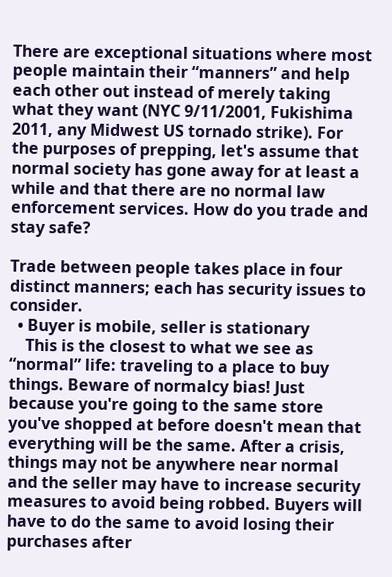There are exceptional situations where most people maintain their “manners” and help each other out instead of merely taking what they want (NYC 9/11/2001, Fukishima 2011, any Midwest US tornado strike). For the purposes of prepping, let's assume that normal society has gone away for at least a while and that there are no normal law enforcement services. How do you trade and stay safe?

Trade between people takes place in four distinct manners; each has security issues to consider.
  • Buyer is mobile, seller is stationary
    This is the closest to what we see as “normal” life: traveling to a place to buy things. Beware of normalcy bias! Just because you're going to the same store you've shopped at before doesn't mean that everything will be the same. After a crisis, things may not be anywhere near normal and the seller may have to increase security measures to avoid being robbed. Buyers will have to do the same to avoid losing their purchases after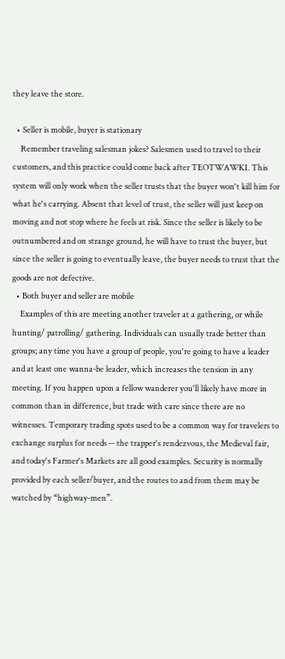they leave the store.

  • Seller is mobile, buyer is stationary
    Remember traveling salesman jokes? Salesmen used to travel to their customers, and this practice could come back after TEOTWAWKI. This system will only work when the seller trusts that the buyer won't kill him for what he's carrying. Absent that level of trust, the seller will just keep on moving and not stop where he feels at risk. Since the seller is likely to be outnumbered and on strange ground, he will have to trust the buyer, but since the seller is going to eventually leave, the buyer needs to trust that the goods are not defective.
  • Both buyer and seller are mobile
    Examples of this are meeting another traveler at a gathering, or while hunting/ patrolling/ gathering. Individuals can usually trade better than groups; any time you have a group of people, you're going to have a leader and at least one wanna-be leader, which increases the tension in any meeting. If you happen upon a fellow wanderer you'll likely have more in common than in difference, but trade with care since there are no witnesses. Temporary trading spots used to be a common way for travelers to exchange surplus for needs -- the trapper's rendezvous, the Medieval fair, and today's Farmer's Markets are all good examples. Security is normally provided by each seller/buyer, and the routes to and from them may be watched by “highway-men”.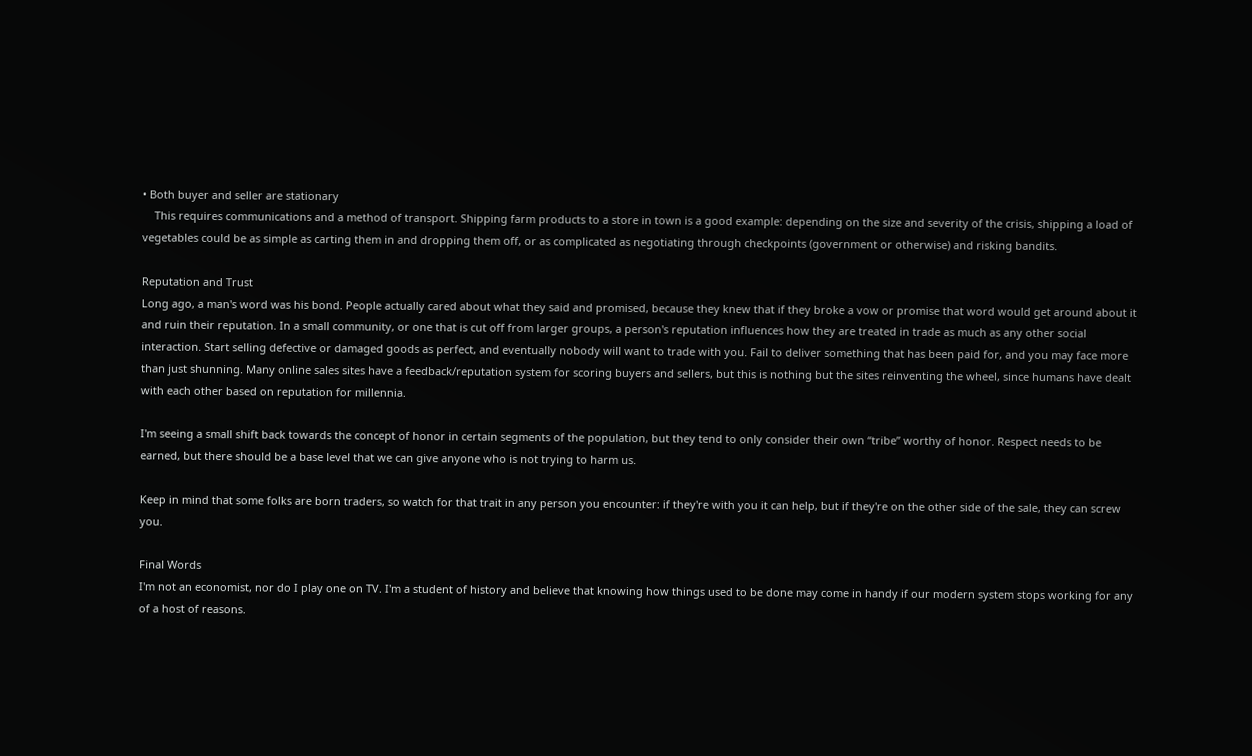• Both buyer and seller are stationary
    This requires communications and a method of transport. Shipping farm products to a store in town is a good example: depending on the size and severity of the crisis, shipping a load of vegetables could be as simple as carting them in and dropping them off, or as complicated as negotiating through checkpoints (government or otherwise) and risking bandits.

Reputation and Trust
Long ago, a man's word was his bond. People actually cared about what they said and promised, because they knew that if they broke a vow or promise that word would get around about it and ruin their reputation. In a small community, or one that is cut off from larger groups, a person's reputation influences how they are treated in trade as much as any other social interaction. Start selling defective or damaged goods as perfect, and eventually nobody will want to trade with you. Fail to deliver something that has been paid for, and you may face more than just shunning. Many online sales sites have a feedback/reputation system for scoring buyers and sellers, but this is nothing but the sites reinventing the wheel, since humans have dealt with each other based on reputation for millennia.

I'm seeing a small shift back towards the concept of honor in certain segments of the population, but they tend to only consider their own “tribe” worthy of honor. Respect needs to be earned, but there should be a base level that we can give anyone who is not trying to harm us.

Keep in mind that some folks are born traders, so watch for that trait in any person you encounter: if they're with you it can help, but if they're on the other side of the sale, they can screw you.

Final Words
I'm not an economist, nor do I play one on TV. I'm a student of history and believe that knowing how things used to be done may come in handy if our modern system stops working for any of a host of reasons.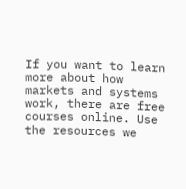If you want to learn more about how markets and systems work, there are free courses online. Use the resources we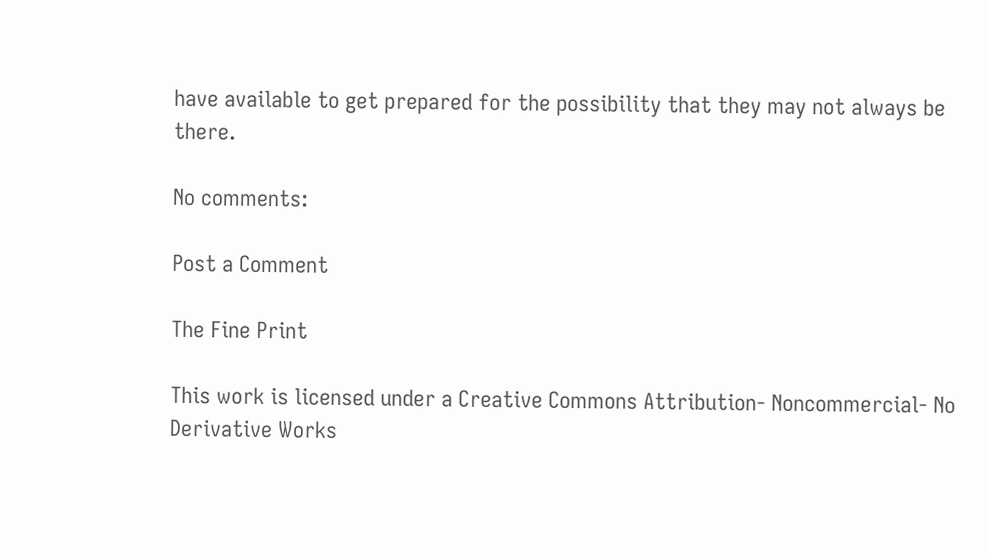have available to get prepared for the possibility that they may not always be there.

No comments:

Post a Comment

The Fine Print

This work is licensed under a Creative Commons Attribution- Noncommercial- No Derivative Works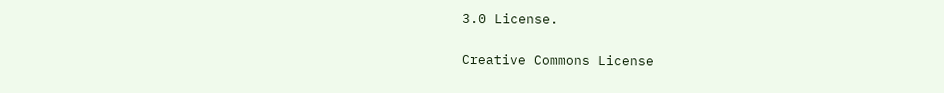3.0 License.

Creative Commons License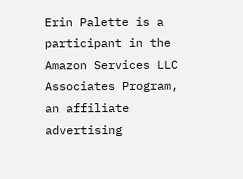Erin Palette is a participant in the Amazon Services LLC Associates Program, an affiliate advertising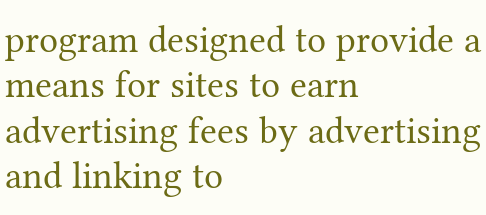program designed to provide a means for sites to earn advertising fees by advertising and linking to